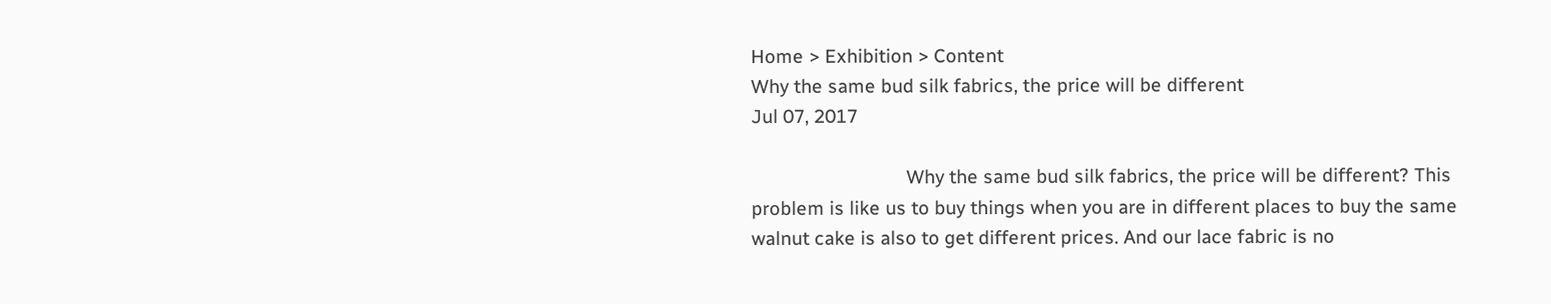Home > Exhibition > Content
Why the same bud silk fabrics, the price will be different
Jul 07, 2017

                               Why the same bud silk fabrics, the price will be different? This problem is like us to buy things when you are in different places to buy the same walnut cake is also to get different prices. And our lace fabric is no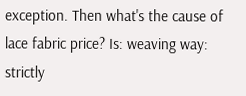exception. Then what's the cause of lace fabric price? Is: weaving way: strictly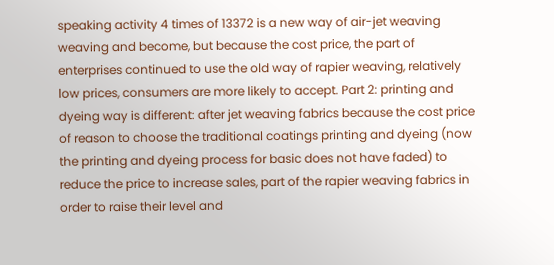speaking activity 4 times of 13372 is a new way of air-jet weaving weaving and become, but because the cost price, the part of enterprises continued to use the old way of rapier weaving, relatively low prices, consumers are more likely to accept. Part 2: printing and dyeing way is different: after jet weaving fabrics because the cost price of reason to choose the traditional coatings printing and dyeing (now the printing and dyeing process for basic does not have faded) to reduce the price to increase sales, part of the rapier weaving fabrics in order to raise their level and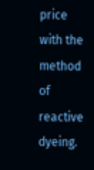price with the method of reactive dyeing.